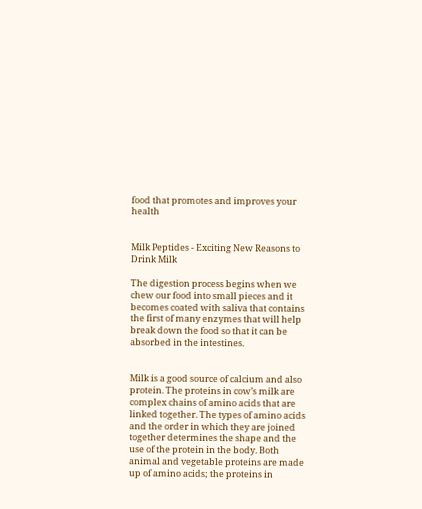food that promotes and improves your health


Milk Peptides - Exciting New Reasons to Drink Milk

The digestion process begins when we chew our food into small pieces and it becomes coated with saliva that contains the first of many enzymes that will help break down the food so that it can be absorbed in the intestines.


Milk is a good source of calcium and also protein. The proteins in cow’s milk are complex chains of amino acids that are linked together. The types of amino acids and the order in which they are joined together determines the shape and the use of the protein in the body. Both animal and vegetable proteins are made up of amino acids; the proteins in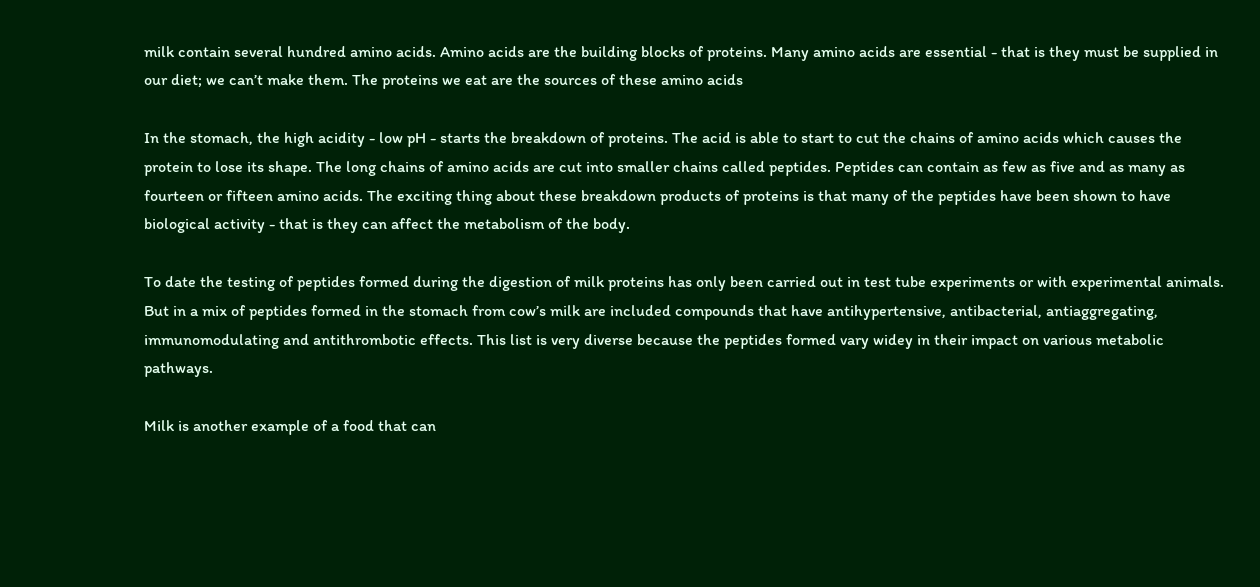milk contain several hundred amino acids. Amino acids are the building blocks of proteins. Many amino acids are essential - that is they must be supplied in our diet; we can’t make them. The proteins we eat are the sources of these amino acids

In the stomach, the high acidity - low pH - starts the breakdown of proteins. The acid is able to start to cut the chains of amino acids which causes the protein to lose its shape. The long chains of amino acids are cut into smaller chains called peptides. Peptides can contain as few as five and as many as fourteen or fifteen amino acids. The exciting thing about these breakdown products of proteins is that many of the peptides have been shown to have biological activity - that is they can affect the metabolism of the body.

To date the testing of peptides formed during the digestion of milk proteins has only been carried out in test tube experiments or with experimental animals. But in a mix of peptides formed in the stomach from cow’s milk are included compounds that have antihypertensive, antibacterial, antiaggregating, immunomodulating and antithrombotic effects. This list is very diverse because the peptides formed vary widey in their impact on various metabolic pathways.

Milk is another example of a food that can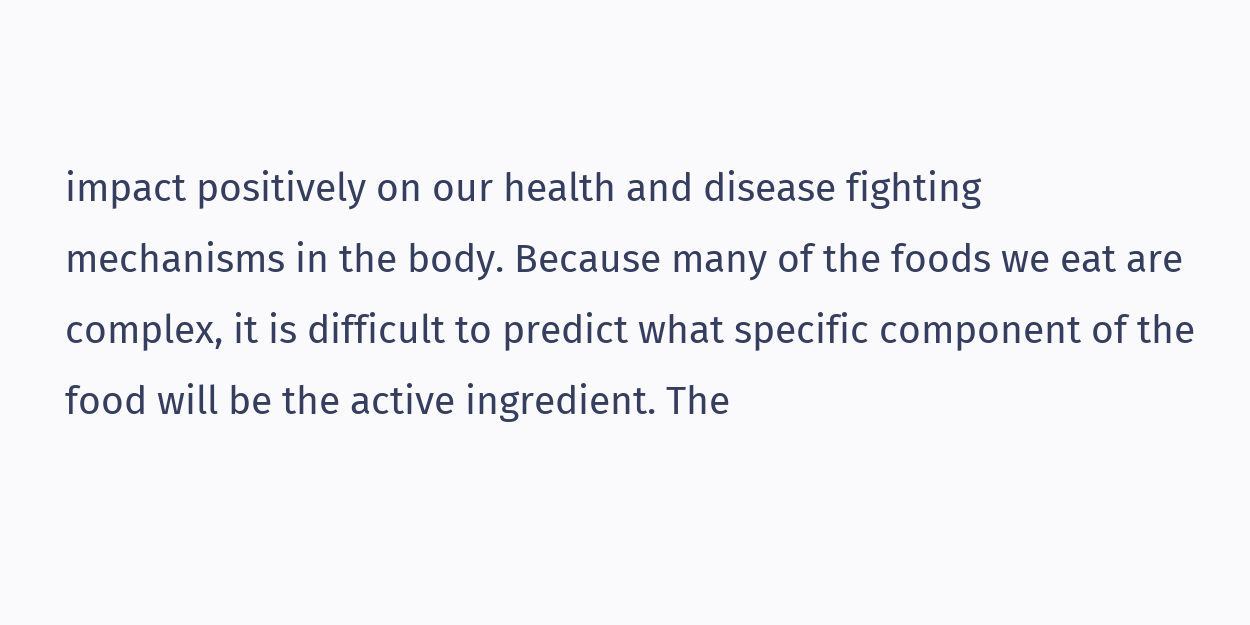impact positively on our health and disease fighting mechanisms in the body. Because many of the foods we eat are complex, it is difficult to predict what specific component of the food will be the active ingredient. The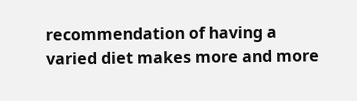recommendation of having a varied diet makes more and more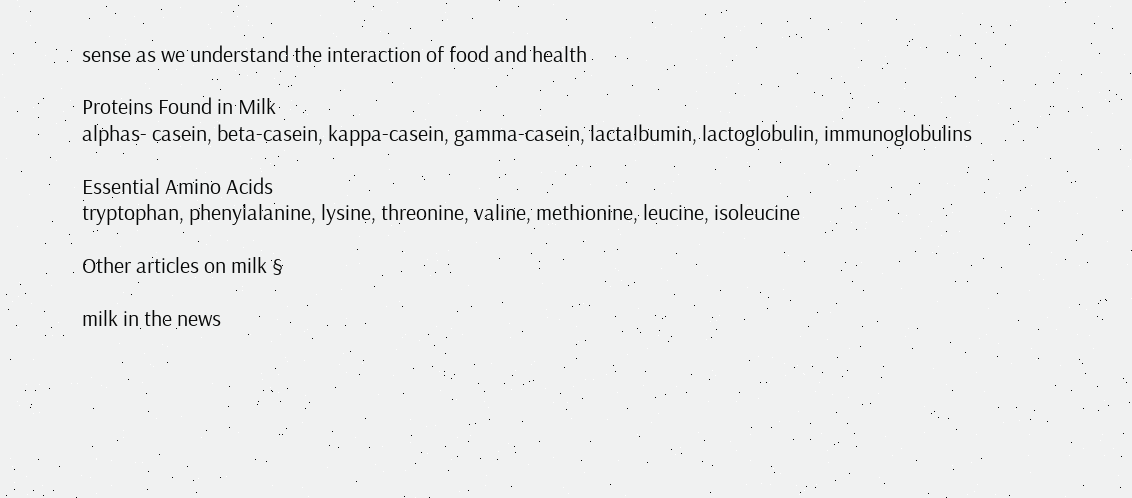sense as we understand the interaction of food and health

Proteins Found in Milk
alphas- casein, beta-casein, kappa-casein, gamma-casein, lactalbumin, lactoglobulin, immunoglobulins

Essential Amino Acids
tryptophan, phenylalanine, lysine, threonine, valine, methionine, leucine, isoleucine

Other articles on milk §

milk in the news